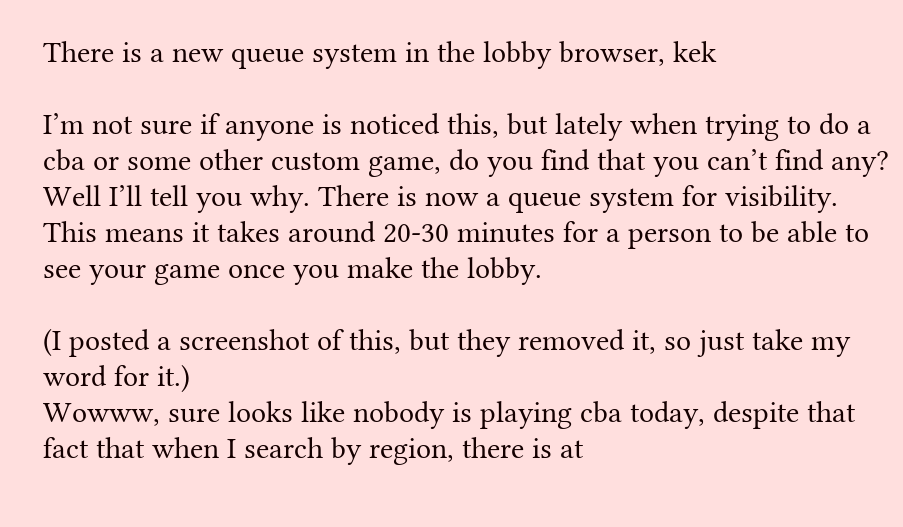There is a new queue system in the lobby browser, kek

I’m not sure if anyone is noticed this, but lately when trying to do a cba or some other custom game, do you find that you can’t find any?
Well I’ll tell you why. There is now a queue system for visibility.
This means it takes around 20-30 minutes for a person to be able to see your game once you make the lobby.

(I posted a screenshot of this, but they removed it, so just take my word for it.)
Wowww, sure looks like nobody is playing cba today, despite that fact that when I search by region, there is at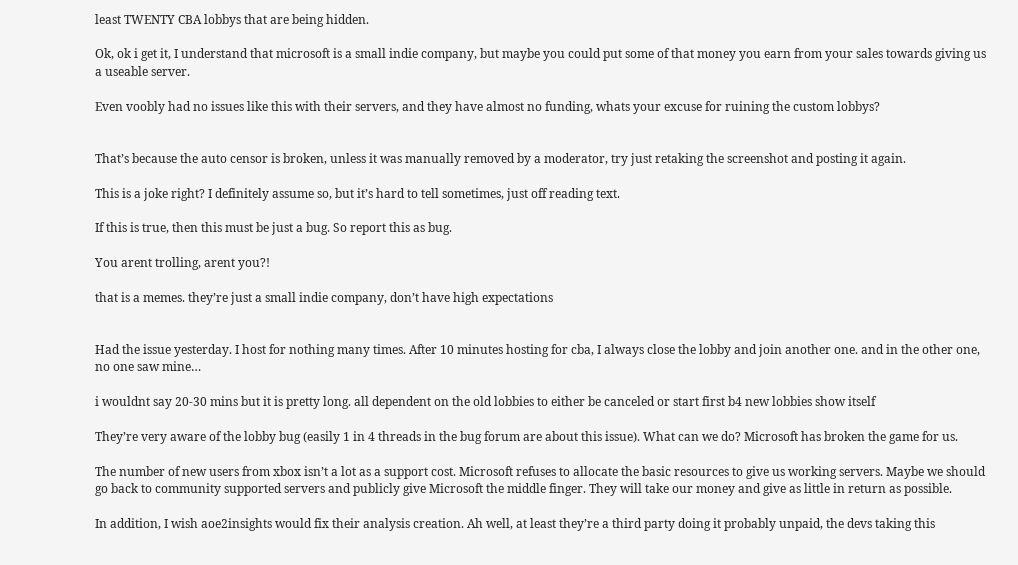least TWENTY CBA lobbys that are being hidden.

Ok, ok i get it, I understand that microsoft is a small indie company, but maybe you could put some of that money you earn from your sales towards giving us a useable server.

Even voobly had no issues like this with their servers, and they have almost no funding, whats your excuse for ruining the custom lobbys?


That’s because the auto censor is broken, unless it was manually removed by a moderator, try just retaking the screenshot and posting it again.

This is a joke right? I definitely assume so, but it’s hard to tell sometimes, just off reading text.

If this is true, then this must be just a bug. So report this as bug.

You arent trolling, arent you?!

that is a memes. they’re just a small indie company, don’t have high expectations


Had the issue yesterday. I host for nothing many times. After 10 minutes hosting for cba, I always close the lobby and join another one. and in the other one, no one saw mine…

i wouldnt say 20-30 mins but it is pretty long. all dependent on the old lobbies to either be canceled or start first b4 new lobbies show itself

They’re very aware of the lobby bug (easily 1 in 4 threads in the bug forum are about this issue). What can we do? Microsoft has broken the game for us.

The number of new users from xbox isn’t a lot as a support cost. Microsoft refuses to allocate the basic resources to give us working servers. Maybe we should go back to community supported servers and publicly give Microsoft the middle finger. They will take our money and give as little in return as possible.

In addition, I wish aoe2insights would fix their analysis creation. Ah well, at least they’re a third party doing it probably unpaid, the devs taking this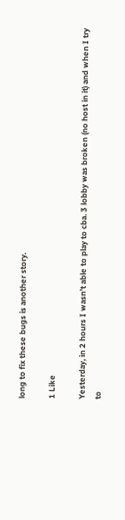long to fix these bugs is another story.

1 Like

Yesterday, in 2 hours I wasn’t able to play to cba. 3 lobby was broken (no host in it) and when I try to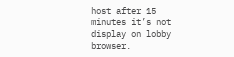host after 15 minutes it’s not display on lobby browser.